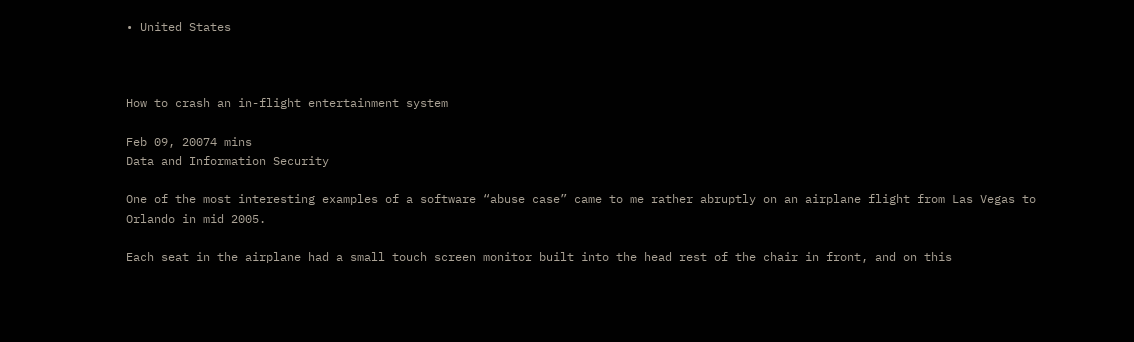• United States



How to crash an in-flight entertainment system

Feb 09, 20074 mins
Data and Information Security

One of the most interesting examples of a software “abuse case” came to me rather abruptly on an airplane flight from Las Vegas to Orlando in mid 2005.

Each seat in the airplane had a small touch screen monitor built into the head rest of the chair in front, and on this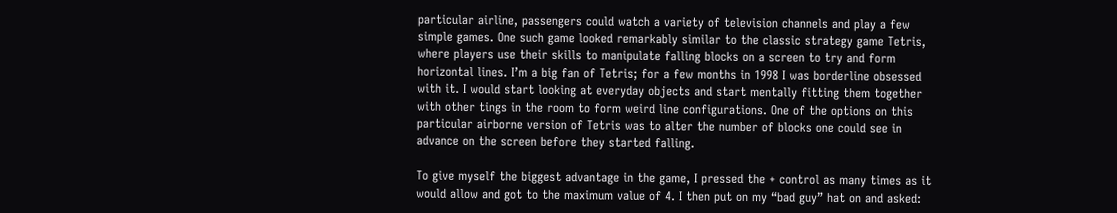particular airline, passengers could watch a variety of television channels and play a few simple games. One such game looked remarkably similar to the classic strategy game Tetris, where players use their skills to manipulate falling blocks on a screen to try and form horizontal lines. I’m a big fan of Tetris; for a few months in 1998 I was borderline obsessed with it. I would start looking at everyday objects and start mentally fitting them together with other tings in the room to form weird line configurations. One of the options on this particular airborne version of Tetris was to alter the number of blocks one could see in advance on the screen before they started falling.

To give myself the biggest advantage in the game, I pressed the + control as many times as it would allow and got to the maximum value of 4. I then put on my “bad guy” hat on and asked: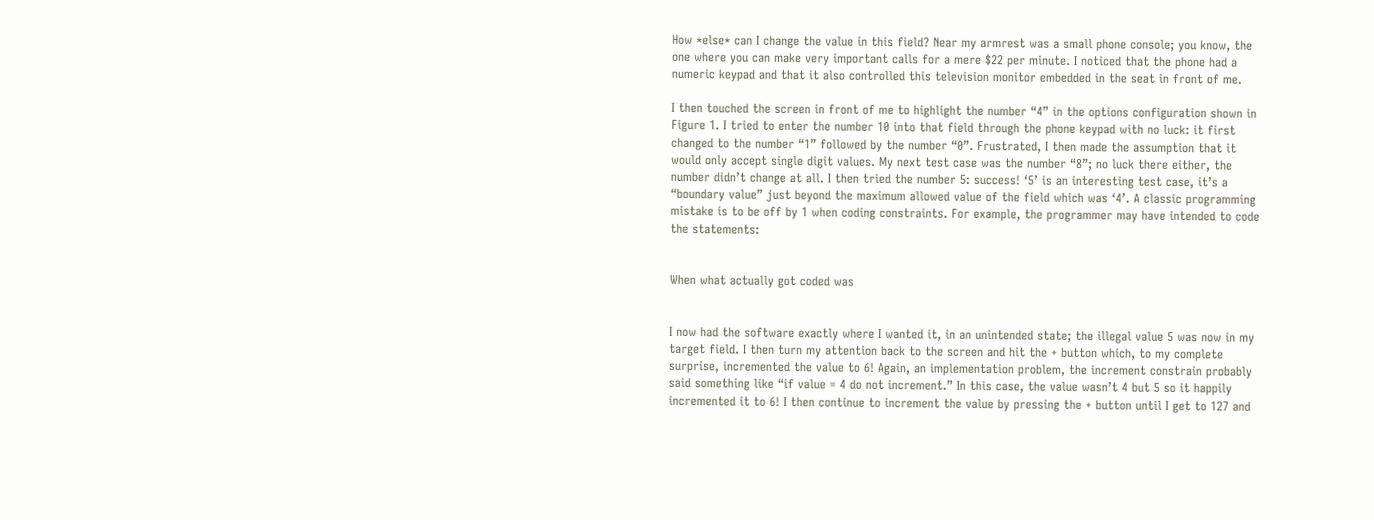How *else* can I change the value in this field? Near my armrest was a small phone console; you know, the one where you can make very important calls for a mere $22 per minute. I noticed that the phone had a numeric keypad and that it also controlled this television monitor embedded in the seat in front of me.

I then touched the screen in front of me to highlight the number “4” in the options configuration shown in Figure 1. I tried to enter the number 10 into that field through the phone keypad with no luck: it first changed to the number “1” followed by the number “0”. Frustrated, I then made the assumption that it would only accept single digit values. My next test case was the number “8”; no luck there either, the number didn’t change at all. I then tried the number 5: success! ‘5’ is an interesting test case, it’s a “boundary value” just beyond the maximum allowed value of the field which was ‘4’. A classic programming mistake is to be off by 1 when coding constraints. For example, the programmer may have intended to code the statements:


When what actually got coded was


I now had the software exactly where I wanted it, in an unintended state; the illegal value 5 was now in my target field. I then turn my attention back to the screen and hit the + button which, to my complete surprise, incremented the value to 6! Again, an implementation problem, the increment constrain probably said something like “if value = 4 do not increment.” In this case, the value wasn’t 4 but 5 so it happily incremented it to 6! I then continue to increment the value by pressing the + button until I get to 127 and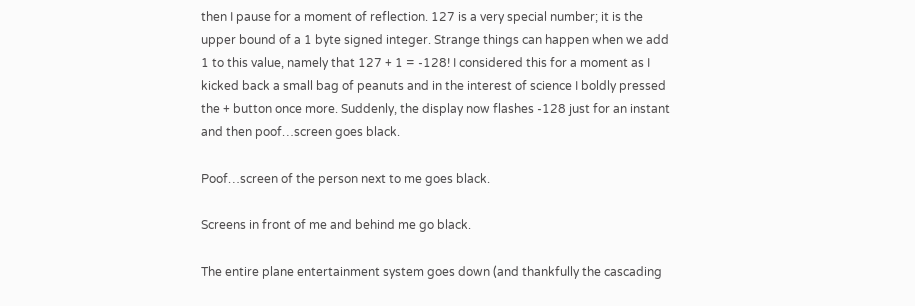then I pause for a moment of reflection. 127 is a very special number; it is the upper bound of a 1 byte signed integer. Strange things can happen when we add 1 to this value, namely that 127 + 1 = -128! I considered this for a moment as I kicked back a small bag of peanuts and in the interest of science I boldly pressed the + button once more. Suddenly, the display now flashes -128 just for an instant and then poof…screen goes black.

Poof…screen of the person next to me goes black.

Screens in front of me and behind me go black.

The entire plane entertainment system goes down (and thankfully the cascading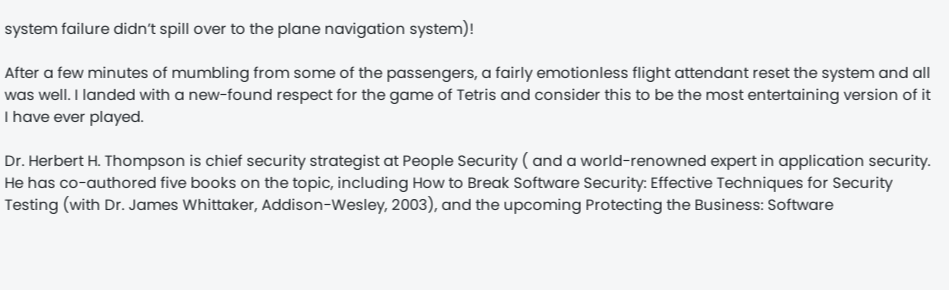system failure didn’t spill over to the plane navigation system)!

After a few minutes of mumbling from some of the passengers, a fairly emotionless flight attendant reset the system and all was well. I landed with a new-found respect for the game of Tetris and consider this to be the most entertaining version of it I have ever played.

Dr. Herbert H. Thompson is chief security strategist at People Security ( and a world-renowned expert in application security. He has co-authored five books on the topic, including How to Break Software Security: Effective Techniques for Security Testing (with Dr. James Whittaker, Addison-Wesley, 2003), and the upcoming Protecting the Business: Software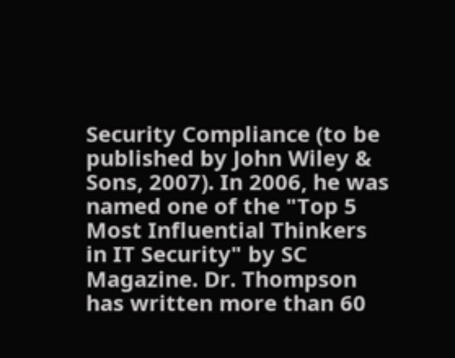Security Compliance (to be published by John Wiley & Sons, 2007). In 2006, he was named one of the "Top 5 Most Influential Thinkers in IT Security" by SC Magazine. Dr. Thompson has written more than 60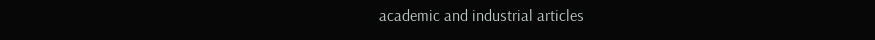academic and industrial articles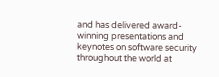and has delivered award-winning presentations and keynotes on software security throughout the world at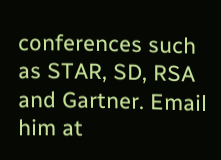conferences such as STAR, SD, RSA and Gartner. Email him at